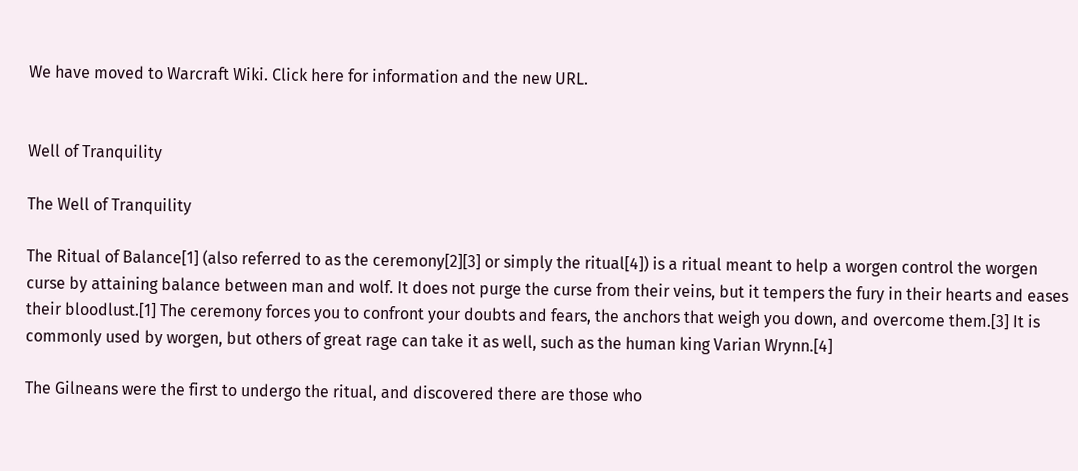We have moved to Warcraft Wiki. Click here for information and the new URL.


Well of Tranquility

The Well of Tranquility

The Ritual of Balance[1] (also referred to as the ceremony[2][3] or simply the ritual[4]) is a ritual meant to help a worgen control the worgen curse by attaining balance between man and wolf. It does not purge the curse from their veins, but it tempers the fury in their hearts and eases their bloodlust.[1] The ceremony forces you to confront your doubts and fears, the anchors that weigh you down, and overcome them.[3] It is commonly used by worgen, but others of great rage can take it as well, such as the human king Varian Wrynn.[4]

The Gilneans were the first to undergo the ritual, and discovered there are those who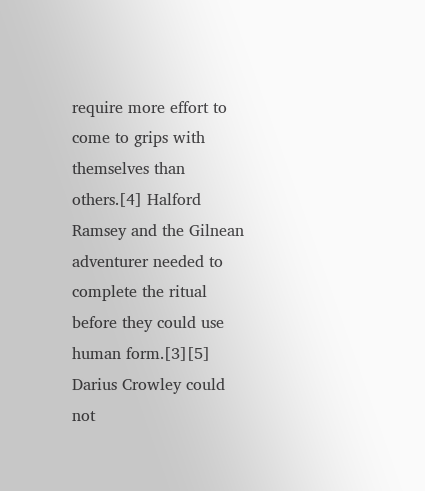require more effort to come to grips with themselves than others.[4] Halford Ramsey and the Gilnean adventurer needed to complete the ritual before they could use human form.[3][5] Darius Crowley could not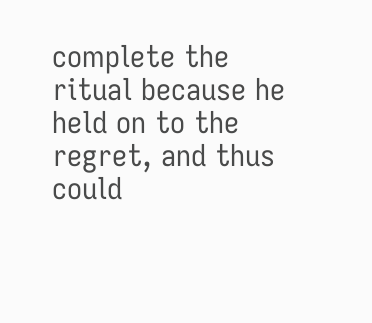complete the ritual because he held on to the regret, and thus could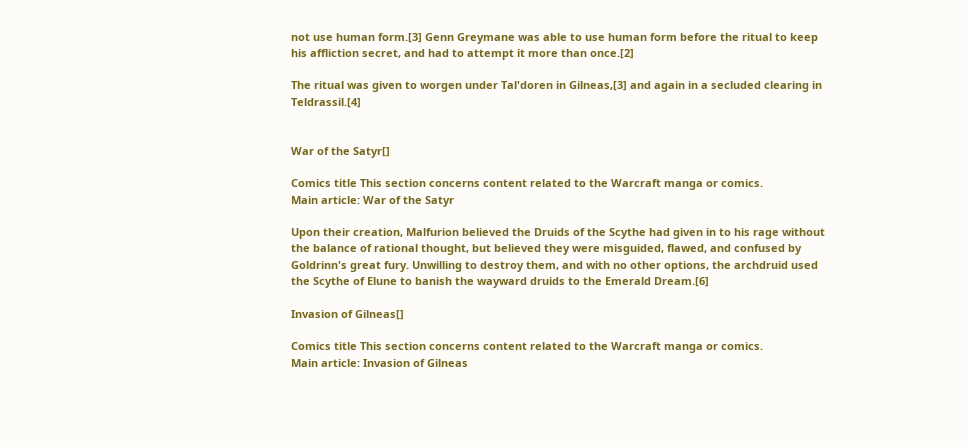not use human form.[3] Genn Greymane was able to use human form before the ritual to keep his affliction secret, and had to attempt it more than once.[2]

The ritual was given to worgen under Tal'doren in Gilneas,[3] and again in a secluded clearing in Teldrassil.[4]


War of the Satyr[]

Comics title This section concerns content related to the Warcraft manga or comics.
Main article: War of the Satyr

Upon their creation, Malfurion believed the Druids of the Scythe had given in to his rage without the balance of rational thought, but believed they were misguided, flawed, and confused by Goldrinn's great fury. Unwilling to destroy them, and with no other options, the archdruid used the Scythe of Elune to banish the wayward druids to the Emerald Dream.[6]

Invasion of Gilneas[]

Comics title This section concerns content related to the Warcraft manga or comics.
Main article: Invasion of Gilneas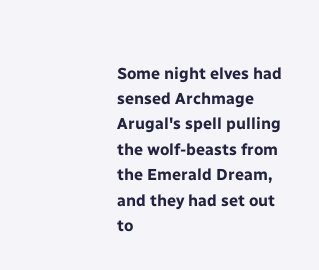Some night elves had sensed Archmage Arugal's spell pulling the wolf-beasts from the Emerald Dream, and they had set out to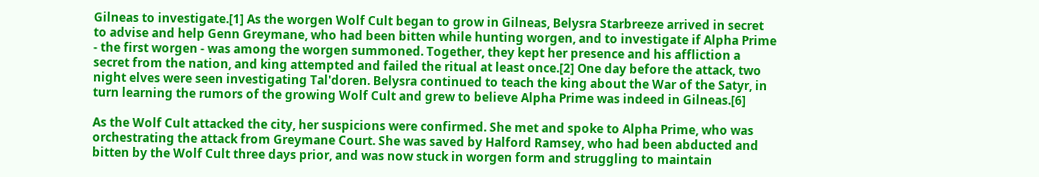Gilneas to investigate.[1] As the worgen Wolf Cult began to grow in Gilneas, Belysra Starbreeze arrived in secret to advise and help Genn Greymane, who had been bitten while hunting worgen, and to investigate if Alpha Prime - the first worgen - was among the worgen summoned. Together, they kept her presence and his affliction a secret from the nation, and king attempted and failed the ritual at least once.[2] One day before the attack, two night elves were seen investigating Tal'doren. Belysra continued to teach the king about the War of the Satyr, in turn learning the rumors of the growing Wolf Cult and grew to believe Alpha Prime was indeed in Gilneas.[6]

As the Wolf Cult attacked the city, her suspicions were confirmed. She met and spoke to Alpha Prime, who was orchestrating the attack from Greymane Court. She was saved by Halford Ramsey, who had been abducted and bitten by the Wolf Cult three days prior, and was now stuck in worgen form and struggling to maintain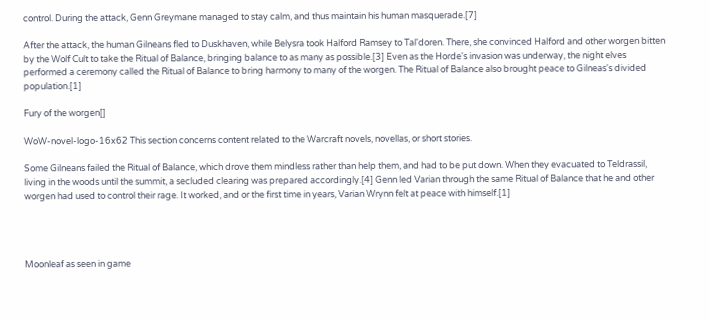control. During the attack, Genn Greymane managed to stay calm, and thus maintain his human masquerade.[7]

After the attack, the human Gilneans fled to Duskhaven, while Belysra took Halford Ramsey to Tal'doren. There, she convinced Halford and other worgen bitten by the Wolf Cult to take the Ritual of Balance, bringing balance to as many as possible.[3] Even as the Horde's invasion was underway, the night elves performed a ceremony called the Ritual of Balance to bring harmony to many of the worgen. The Ritual of Balance also brought peace to Gilneas's divided population.[1]

Fury of the worgen[]

WoW-novel-logo-16x62 This section concerns content related to the Warcraft novels, novellas, or short stories.

Some Gilneans failed the Ritual of Balance, which drove them mindless rather than help them, and had to be put down. When they evacuated to Teldrassil, living in the woods until the summit, a secluded clearing was prepared accordingly.[4] Genn led Varian through the same Ritual of Balance that he and other worgen had used to control their rage. It worked, and or the first time in years, Varian Wrynn felt at peace with himself.[1]




Moonleaf as seen in game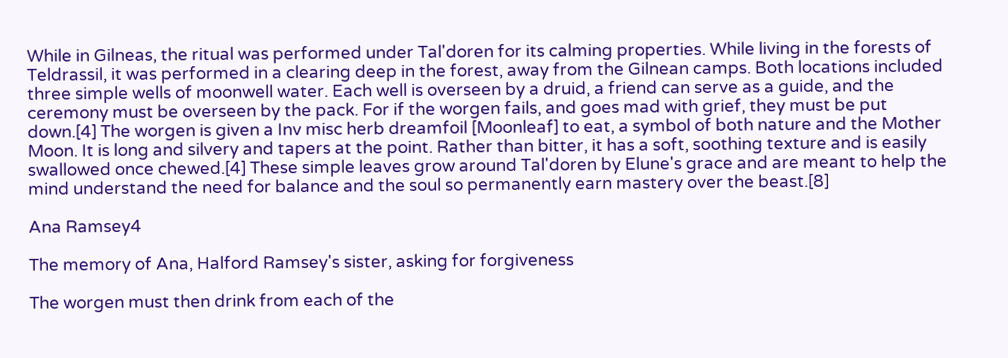While in Gilneas, the ritual was performed under Tal'doren for its calming properties. While living in the forests of Teldrassil, it was performed in a clearing deep in the forest, away from the Gilnean camps. Both locations included three simple wells of moonwell water. Each well is overseen by a druid, a friend can serve as a guide, and the ceremony must be overseen by the pack. For if the worgen fails, and goes mad with grief, they must be put down.[4] The worgen is given a Inv misc herb dreamfoil [Moonleaf] to eat, a symbol of both nature and the Mother Moon. It is long and silvery and tapers at the point. Rather than bitter, it has a soft, soothing texture and is easily swallowed once chewed.[4] These simple leaves grow around Tal'doren by Elune's grace and are meant to help the mind understand the need for balance and the soul so permanently earn mastery over the beast.[8]

Ana Ramsey4

The memory of Ana, Halford Ramsey's sister, asking for forgiveness

The worgen must then drink from each of the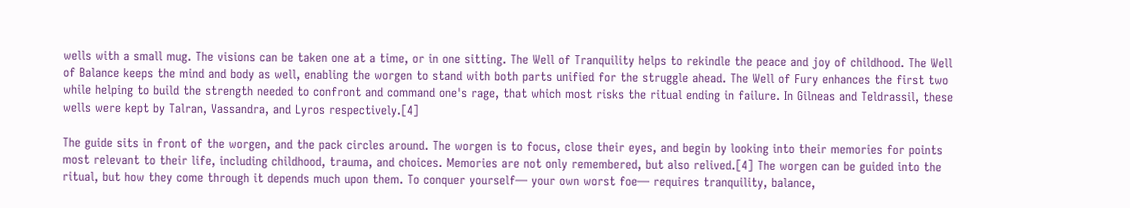wells with a small mug. The visions can be taken one at a time, or in one sitting. The Well of Tranquility helps to rekindle the peace and joy of childhood. The Well of Balance keeps the mind and body as well, enabling the worgen to stand with both parts unified for the struggle ahead. The Well of Fury enhances the first two while helping to build the strength needed to confront and command one's rage, that which most risks the ritual ending in failure. In Gilneas and Teldrassil, these wells were kept by Talran, Vassandra, and Lyros respectively.[4]

The guide sits in front of the worgen, and the pack circles around. The worgen is to focus, close their eyes, and begin by looking into their memories for points most relevant to their life, including childhood, trauma, and choices. Memories are not only remembered, but also relived.[4] The worgen can be guided into the ritual, but how they come through it depends much upon them. To conquer yourself— your own worst foe— requires tranquility, balance,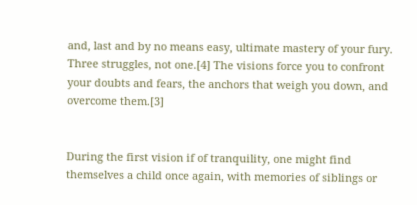and, last and by no means easy, ultimate mastery of your fury. Three struggles, not one.[4] The visions force you to confront your doubts and fears, the anchors that weigh you down, and overcome them.[3]


During the first vision if of tranquility, one might find themselves a child once again, with memories of siblings or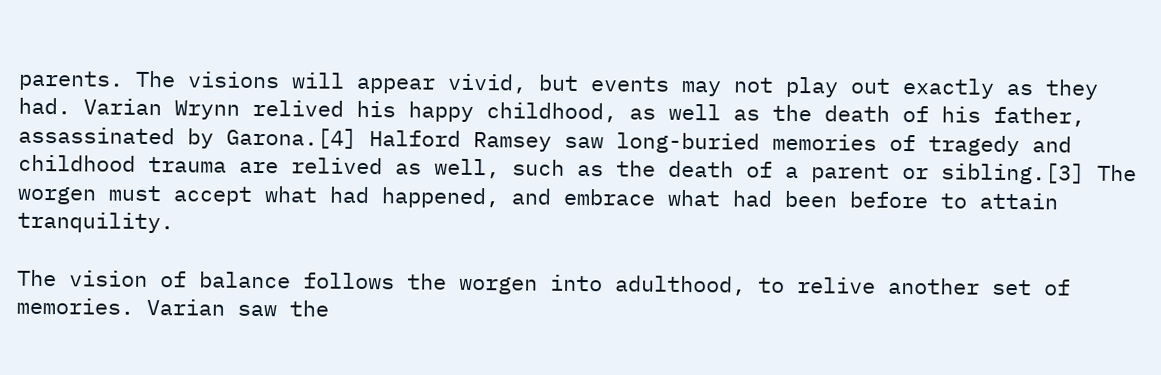parents. The visions will appear vivid, but events may not play out exactly as they had. Varian Wrynn relived his happy childhood, as well as the death of his father, assassinated by Garona.[4] Halford Ramsey saw long-buried memories of tragedy and childhood trauma are relived as well, such as the death of a parent or sibling.[3] The worgen must accept what had happened, and embrace what had been before to attain tranquility.

The vision of balance follows the worgen into adulthood, to relive another set of memories. Varian saw the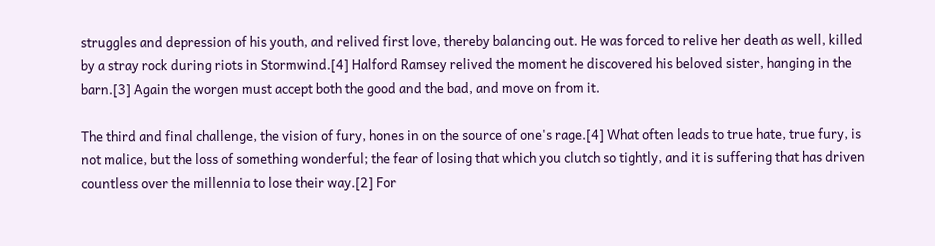struggles and depression of his youth, and relived first love, thereby balancing out. He was forced to relive her death as well, killed by a stray rock during riots in Stormwind.[4] Halford Ramsey relived the moment he discovered his beloved sister, hanging in the barn.[3] Again the worgen must accept both the good and the bad, and move on from it.

The third and final challenge, the vision of fury, hones in on the source of one's rage.[4] What often leads to true hate, true fury, is not malice, but the loss of something wonderful; the fear of losing that which you clutch so tightly, and it is suffering that has driven countless over the millennia to lose their way.[2] For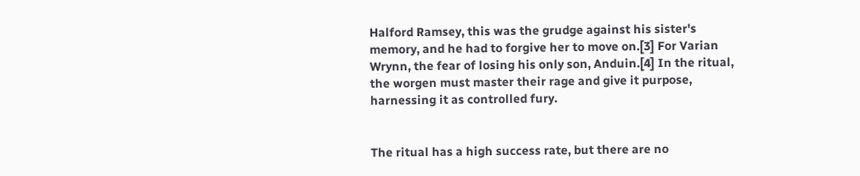Halford Ramsey, this was the grudge against his sister's memory, and he had to forgive her to move on.[3] For Varian Wrynn, the fear of losing his only son, Anduin.[4] In the ritual, the worgen must master their rage and give it purpose, harnessing it as controlled fury.


The ritual has a high success rate, but there are no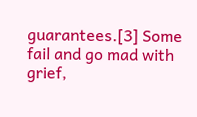guarantees.[3] Some fail and go mad with grief,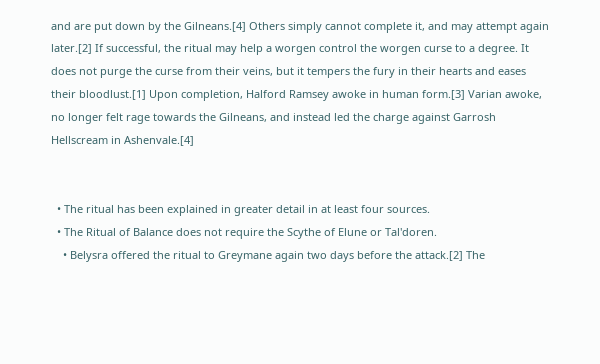and are put down by the Gilneans.[4] Others simply cannot complete it, and may attempt again later.[2] If successful, the ritual may help a worgen control the worgen curse to a degree. It does not purge the curse from their veins, but it tempers the fury in their hearts and eases their bloodlust.[1] Upon completion, Halford Ramsey awoke in human form.[3] Varian awoke, no longer felt rage towards the Gilneans, and instead led the charge against Garrosh Hellscream in Ashenvale.[4]


  • The ritual has been explained in greater detail in at least four sources.
  • The Ritual of Balance does not require the Scythe of Elune or Tal'doren.
    • Belysra offered the ritual to Greymane again two days before the attack.[2] The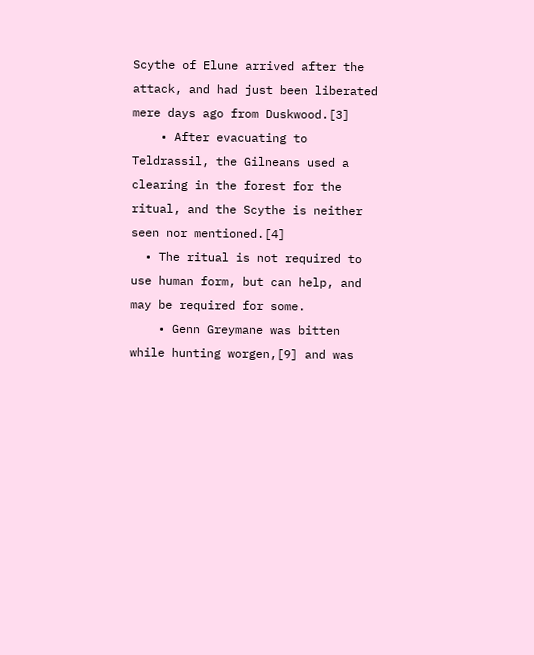Scythe of Elune arrived after the attack, and had just been liberated mere days ago from Duskwood.[3]
    • After evacuating to Teldrassil, the Gilneans used a clearing in the forest for the ritual, and the Scythe is neither seen nor mentioned.[4]
  • The ritual is not required to use human form, but can help, and may be required for some.
    • Genn Greymane was bitten while hunting worgen,[9] and was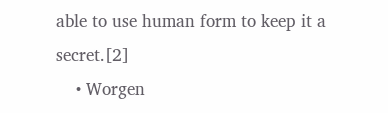able to use human form to keep it a secret.[2]
    • Worgen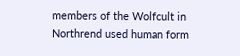members of the Wolfcult in Northrend used human form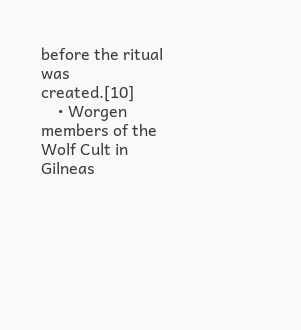before the ritual was created.[10]
    • Worgen members of the Wolf Cult in Gilneas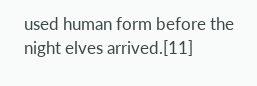used human form before the night elves arrived.[11]